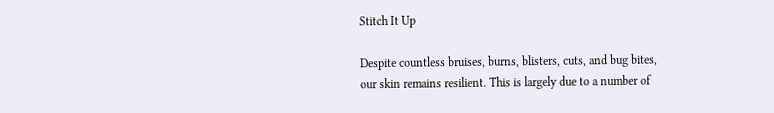Stitch It Up

Despite countless bruises, burns, blisters, cuts, and bug bites, our skin remains resilient. This is largely due to a number of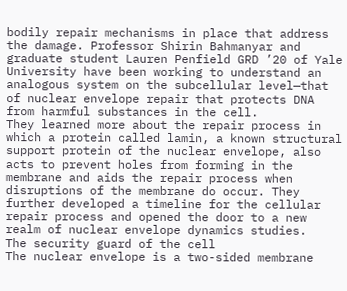bodily repair mechanisms in place that address the damage. Professor Shirin Bahmanyar and graduate student Lauren Penfield GRD ’20 of Yale University have been working to understand an analogous system on the subcellular level—that of nuclear envelope repair that protects DNA from harmful substances in the cell.
They learned more about the repair process in which a protein called lamin, a known structural support protein of the nuclear envelope, also acts to prevent holes from forming in the membrane and aids the repair process when disruptions of the membrane do occur. They further developed a timeline for the cellular repair process and opened the door to a new realm of nuclear envelope dynamics studies.
The security guard of the cell
The nuclear envelope is a two-sided membrane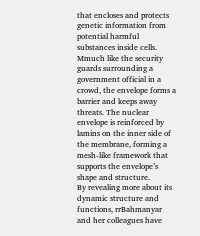that encloses and protects genetic information from potential harmful substances inside cells. Mmuch like the security guards surrounding a government official in a crowd, the envelope forms a barrier and keeps away threats. The nuclear envelope is reinforced by lamins on the inner side of the membrane, forming a mesh-like framework that supports the envelope’s shape and structure.
By revealing more about its dynamic structure and functions, rrBahmanyar and her colleagues have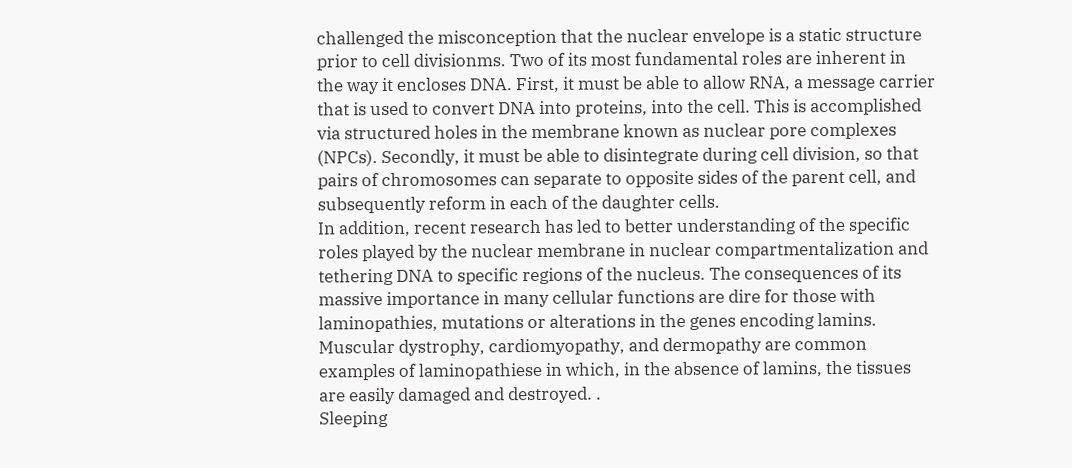challenged the misconception that the nuclear envelope is a static structure prior to cell divisionms. Two of its most fundamental roles are inherent in the way it encloses DNA. First, it must be able to allow RNA, a message carrier that is used to convert DNA into proteins, into the cell. This is accomplished via structured holes in the membrane known as nuclear pore complexes (NPCs). Secondly, it must be able to disintegrate during cell division, so that pairs of chromosomes can separate to opposite sides of the parent cell, and subsequently reform in each of the daughter cells.
In addition, recent research has led to better understanding of the specific roles played by the nuclear membrane in nuclear compartmentalization and tethering DNA to specific regions of the nucleus. The consequences of its massive importance in many cellular functions are dire for those with laminopathies, mutations or alterations in the genes encoding lamins. Muscular dystrophy, cardiomyopathy, and dermopathy are common examples of laminopathiese in which, in the absence of lamins, the tissues are easily damaged and destroyed. .
Sleeping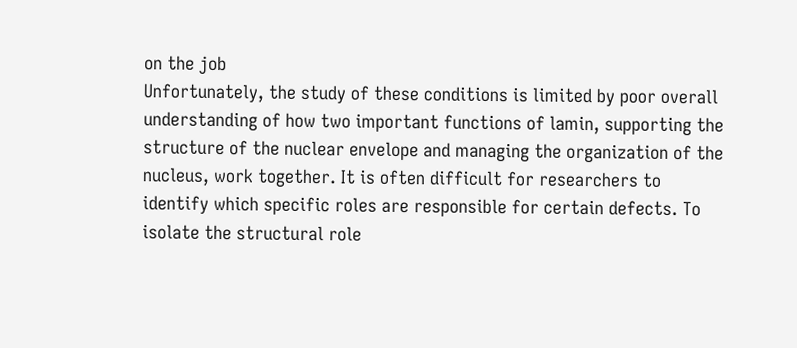on the job
Unfortunately, the study of these conditions is limited by poor overall understanding of how two important functions of lamin, supporting the structure of the nuclear envelope and managing the organization of the nucleus, work together. It is often difficult for researchers to identify which specific roles are responsible for certain defects. To isolate the structural role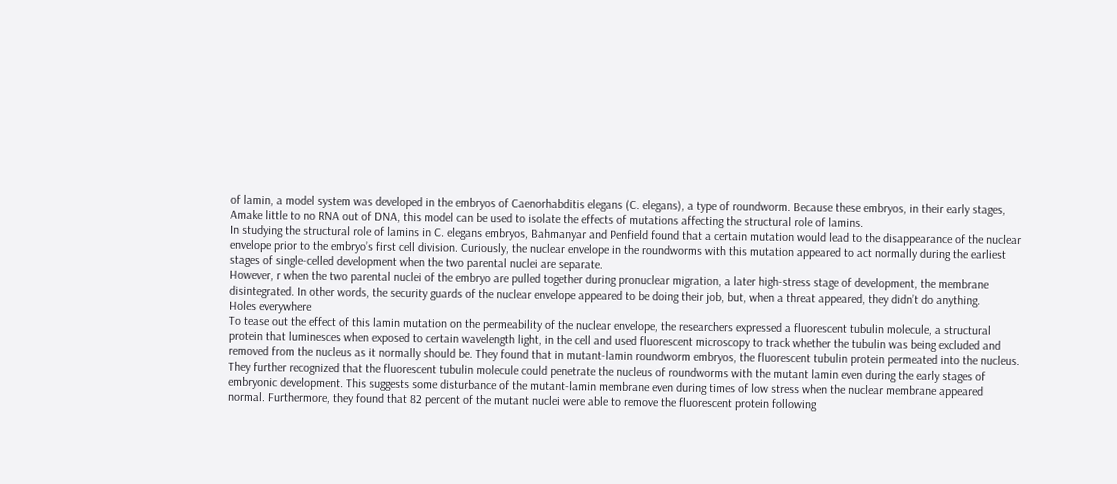of lamin, a model system was developed in the embryos of Caenorhabditis elegans (C. elegans), a type of roundworm. Because these embryos, in their early stages, Amake little to no RNA out of DNA, this model can be used to isolate the effects of mutations affecting the structural role of lamins.
In studying the structural role of lamins in C. elegans embryos, Bahmanyar and Penfield found that a certain mutation would lead to the disappearance of the nuclear envelope prior to the embryo’s first cell division. Curiously, the nuclear envelope in the roundworms with this mutation appeared to act normally during the earliest stages of single-celled development when the two parental nuclei are separate.
However, r when the two parental nuclei of the embryo are pulled together during pronuclear migration, a later high-stress stage of development, the membrane disintegrated. In other words, the security guards of the nuclear envelope appeared to be doing their job, but, when a threat appeared, they didn’t do anything.
Holes everywhere
To tease out the effect of this lamin mutation on the permeability of the nuclear envelope, the researchers expressed a fluorescent tubulin molecule, a structural protein that luminesces when exposed to certain wavelength light, in the cell and used fluorescent microscopy to track whether the tubulin was being excluded and removed from the nucleus as it normally should be. They found that in mutant-lamin roundworm embryos, the fluorescent tubulin protein permeated into the nucleus.
They further recognized that the fluorescent tubulin molecule could penetrate the nucleus of roundworms with the mutant lamin even during the early stages of embryonic development. This suggests some disturbance of the mutant-lamin membrane even during times of low stress when the nuclear membrane appeared normal. Furthermore, they found that 82 percent of the mutant nuclei were able to remove the fluorescent protein following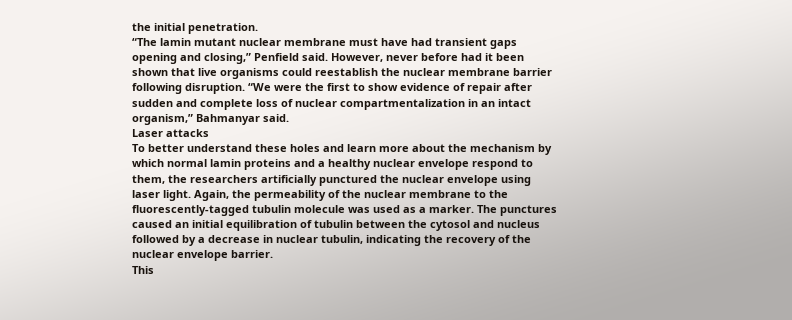the initial penetration.
“The lamin mutant nuclear membrane must have had transient gaps opening and closing,” Penfield said. However, never before had it been shown that live organisms could reestablish the nuclear membrane barrier following disruption. “We were the first to show evidence of repair after sudden and complete loss of nuclear compartmentalization in an intact organism,” Bahmanyar said.
Laser attacks
To better understand these holes and learn more about the mechanism by which normal lamin proteins and a healthy nuclear envelope respond to them, the researchers artificially punctured the nuclear envelope using laser light. Again, the permeability of the nuclear membrane to the fluorescently-tagged tubulin molecule was used as a marker. The punctures caused an initial equilibration of tubulin between the cytosol and nucleus followed by a decrease in nuclear tubulin, indicating the recovery of the nuclear envelope barrier.
This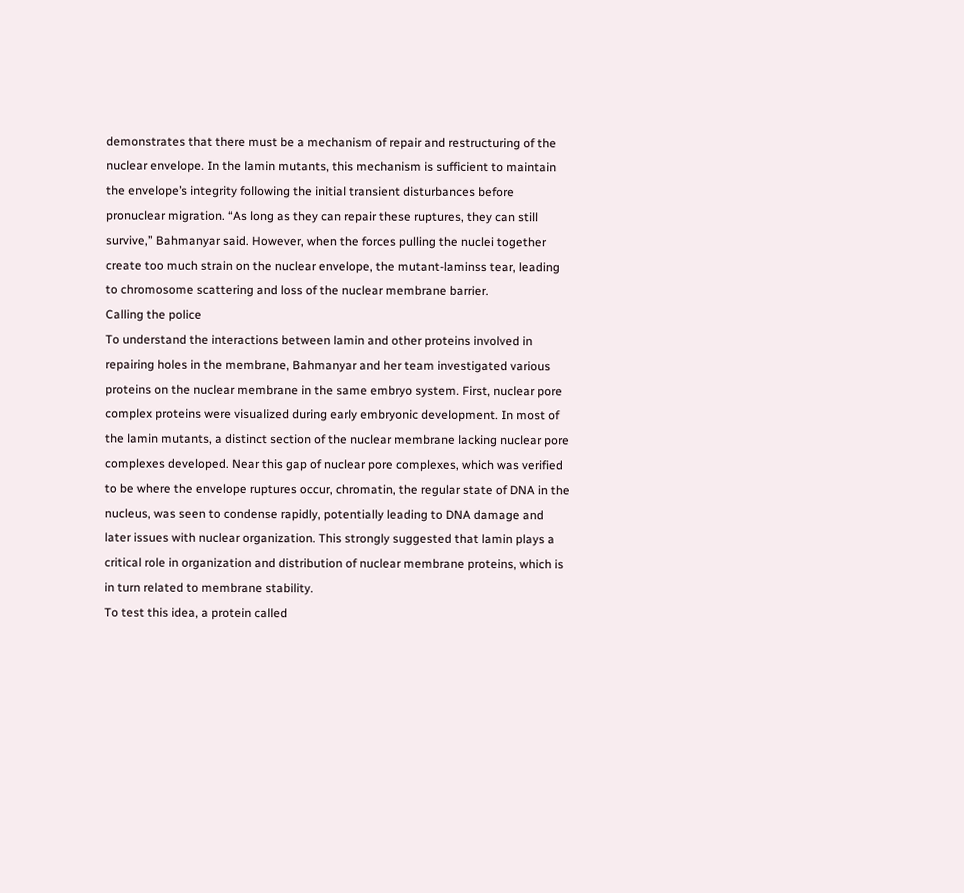demonstrates that there must be a mechanism of repair and restructuring of the nuclear envelope. In the lamin mutants, this mechanism is sufficient to maintain the envelope’s integrity following the initial transient disturbances before pronuclear migration. “As long as they can repair these ruptures, they can still survive,” Bahmanyar said. However, when the forces pulling the nuclei together create too much strain on the nuclear envelope, the mutant-laminss tear, leading to chromosome scattering and loss of the nuclear membrane barrier.
Calling the police
To understand the interactions between lamin and other proteins involved in repairing holes in the membrane, Bahmanyar and her team investigated various proteins on the nuclear membrane in the same embryo system. First, nuclear pore complex proteins were visualized during early embryonic development. In most of the lamin mutants, a distinct section of the nuclear membrane lacking nuclear pore complexes developed. Near this gap of nuclear pore complexes, which was verified to be where the envelope ruptures occur, chromatin, the regular state of DNA in the nucleus, was seen to condense rapidly, potentially leading to DNA damage and later issues with nuclear organization. This strongly suggested that lamin plays a critical role in organization and distribution of nuclear membrane proteins, which is in turn related to membrane stability.
To test this idea, a protein called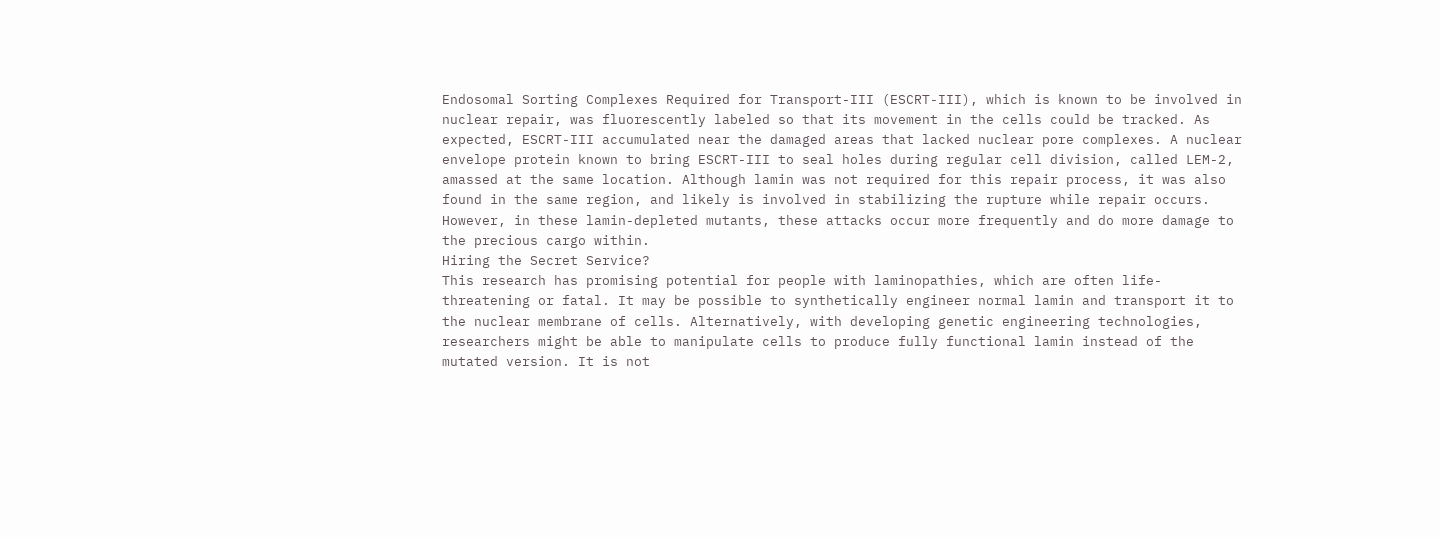Endosomal Sorting Complexes Required for Transport-III (ESCRT-III), which is known to be involved in nuclear repair, was fluorescently labeled so that its movement in the cells could be tracked. As expected, ESCRT-III accumulated near the damaged areas that lacked nuclear pore complexes. A nuclear envelope protein known to bring ESCRT-III to seal holes during regular cell division, called LEM-2, amassed at the same location. Although lamin was not required for this repair process, it was also found in the same region, and likely is involved in stabilizing the rupture while repair occurs. However, in these lamin-depleted mutants, these attacks occur more frequently and do more damage to the precious cargo within.
Hiring the Secret Service?
This research has promising potential for people with laminopathies, which are often life-threatening or fatal. It may be possible to synthetically engineer normal lamin and transport it to the nuclear membrane of cells. Alternatively, with developing genetic engineering technologies, researchers might be able to manipulate cells to produce fully functional lamin instead of the mutated version. It is not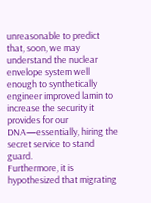unreasonable to predict that, soon, we may understand the nuclear envelope system well enough to synthetically engineer improved lamin to increase the security it provides for our DNA—essentially, hiring the secret service to stand guard.
Furthermore, it is hypothesized that migrating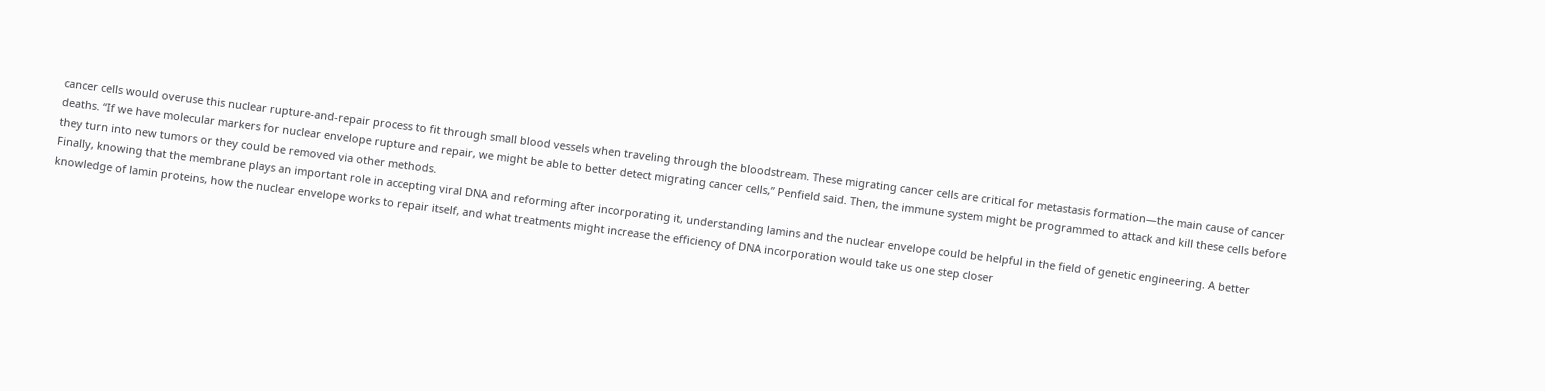cancer cells would overuse this nuclear rupture-and-repair process to fit through small blood vessels when traveling through the bloodstream. These migrating cancer cells are critical for metastasis formation—the main cause of cancer deaths. “If we have molecular markers for nuclear envelope rupture and repair, we might be able to better detect migrating cancer cells,” Penfield said. Then, the immune system might be programmed to attack and kill these cells before they turn into new tumors or they could be removed via other methods.
Finally, knowing that the membrane plays an important role in accepting viral DNA and reforming after incorporating it, understanding lamins and the nuclear envelope could be helpful in the field of genetic engineering. A better knowledge of lamin proteins, how the nuclear envelope works to repair itself, and what treatments might increase the efficiency of DNA incorporation would take us one step closer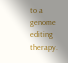to a genome editing therapy.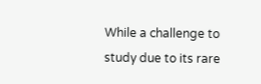While a challenge to study due to its rare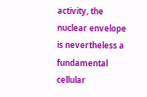activity, the nuclear envelope is nevertheless a fundamental cellular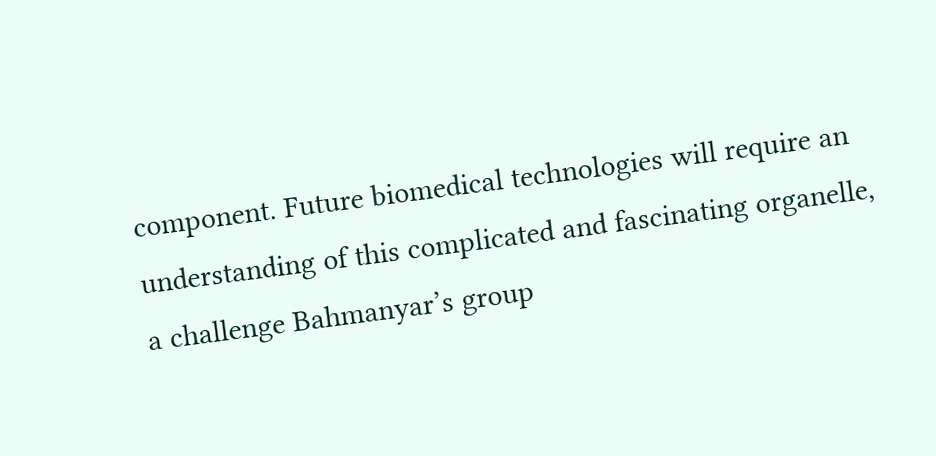component. Future biomedical technologies will require an understanding of this complicated and fascinating organelle, a challenge Bahmanyar’s group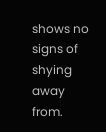shows no signs of shying away from.